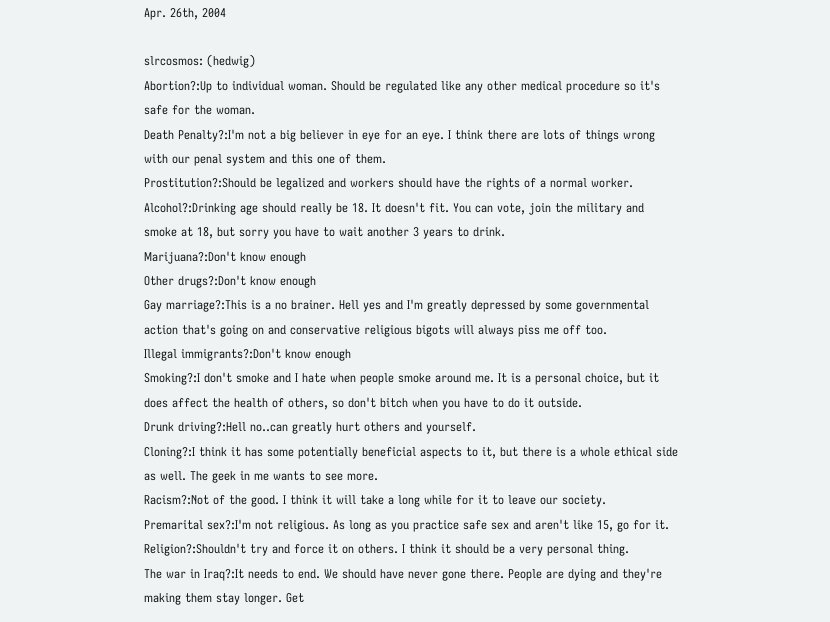Apr. 26th, 2004

slrcosmos: (hedwig)
Abortion?:Up to individual woman. Should be regulated like any other medical procedure so it's safe for the woman.
Death Penalty?:I'm not a big believer in eye for an eye. I think there are lots of things wrong with our penal system and this one of them.
Prostitution?:Should be legalized and workers should have the rights of a normal worker.
Alcohol?:Drinking age should really be 18. It doesn't fit. You can vote, join the military and smoke at 18, but sorry you have to wait another 3 years to drink.
Marijuana?:Don't know enough
Other drugs?:Don't know enough
Gay marriage?:This is a no brainer. Hell yes and I'm greatly depressed by some governmental action that's going on and conservative religious bigots will always piss me off too.
Illegal immigrants?:Don't know enough
Smoking?:I don't smoke and I hate when people smoke around me. It is a personal choice, but it does affect the health of others, so don't bitch when you have to do it outside.
Drunk driving?:Hell no..can greatly hurt others and yourself.
Cloning?:I think it has some potentially beneficial aspects to it, but there is a whole ethical side as well. The geek in me wants to see more.
Racism?:Not of the good. I think it will take a long while for it to leave our society.
Premarital sex?:I'm not religious. As long as you practice safe sex and aren't like 15, go for it.
Religion?:Shouldn't try and force it on others. I think it should be a very personal thing.
The war in Iraq?:It needs to end. We should have never gone there. People are dying and they're making them stay longer. Get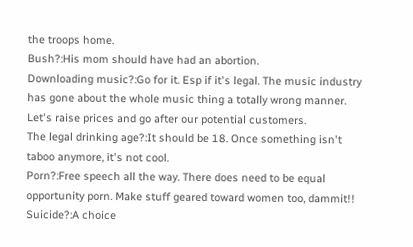the troops home.
Bush?:His mom should have had an abortion.
Downloading music?:Go for it. Esp if it's legal. The music industry has gone about the whole music thing a totally wrong manner. Let's raise prices and go after our potential customers.
The legal drinking age?:It should be 18. Once something isn't taboo anymore, it's not cool.
Porn?:Free speech all the way. There does need to be equal opportunity porn. Make stuff geared toward women too, dammit!!
Suicide?:A choice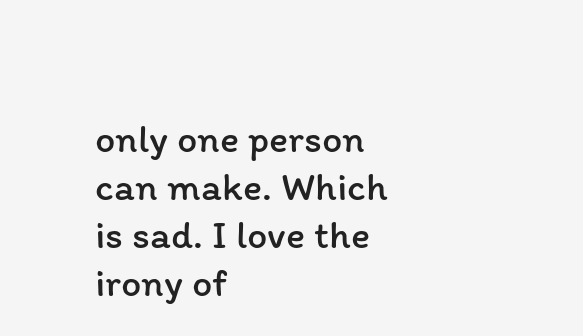only one person can make. Which is sad. I love the irony of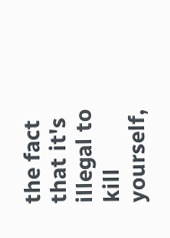the fact that it's illegal to kill yourself,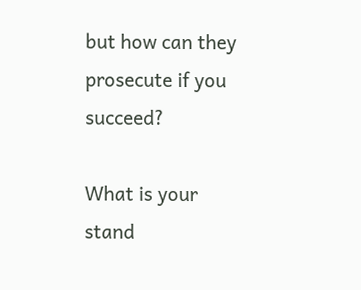but how can they prosecute if you succeed?

What is your stand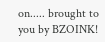on..... brought to you by BZOINK!